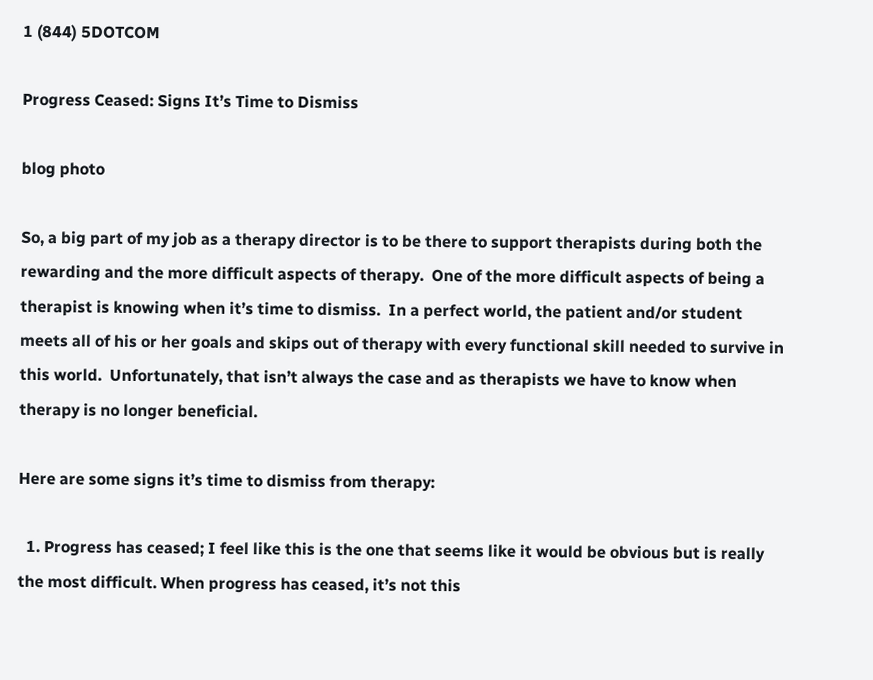1 (844) 5DOTCOM

Progress Ceased: Signs It’s Time to Dismiss

blog photo

So, a big part of my job as a therapy director is to be there to support therapists during both the rewarding and the more difficult aspects of therapy.  One of the more difficult aspects of being a therapist is knowing when it’s time to dismiss.  In a perfect world, the patient and/or student meets all of his or her goals and skips out of therapy with every functional skill needed to survive in this world.  Unfortunately, that isn’t always the case and as therapists we have to know when therapy is no longer beneficial.

Here are some signs it’s time to dismiss from therapy:

  1. Progress has ceased; I feel like this is the one that seems like it would be obvious but is really the most difficult. When progress has ceased, it’s not this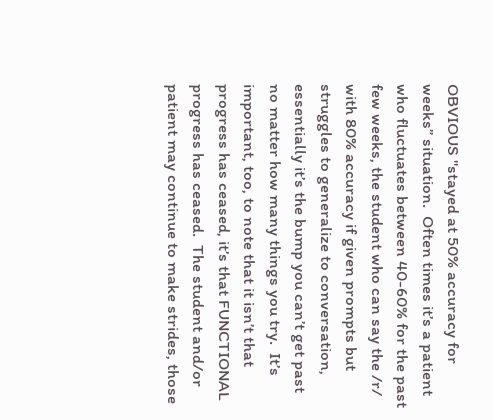OBVIOUS "stayed at 50% accuracy for weeks” situation.  Often times it’s a patient who fluctuates between 40-60% for the past few weeks, the student who can say the /r/ with 80% accuracy if given prompts but struggles to generalize to conversation, essentially it’s the bump you can’t get past no matter how many things you try.  It’s important, too, to note that it isn’t that progress has ceased, it’s that FUNCTIONAL progress has ceased.  The student and/or patient may continue to make strides, those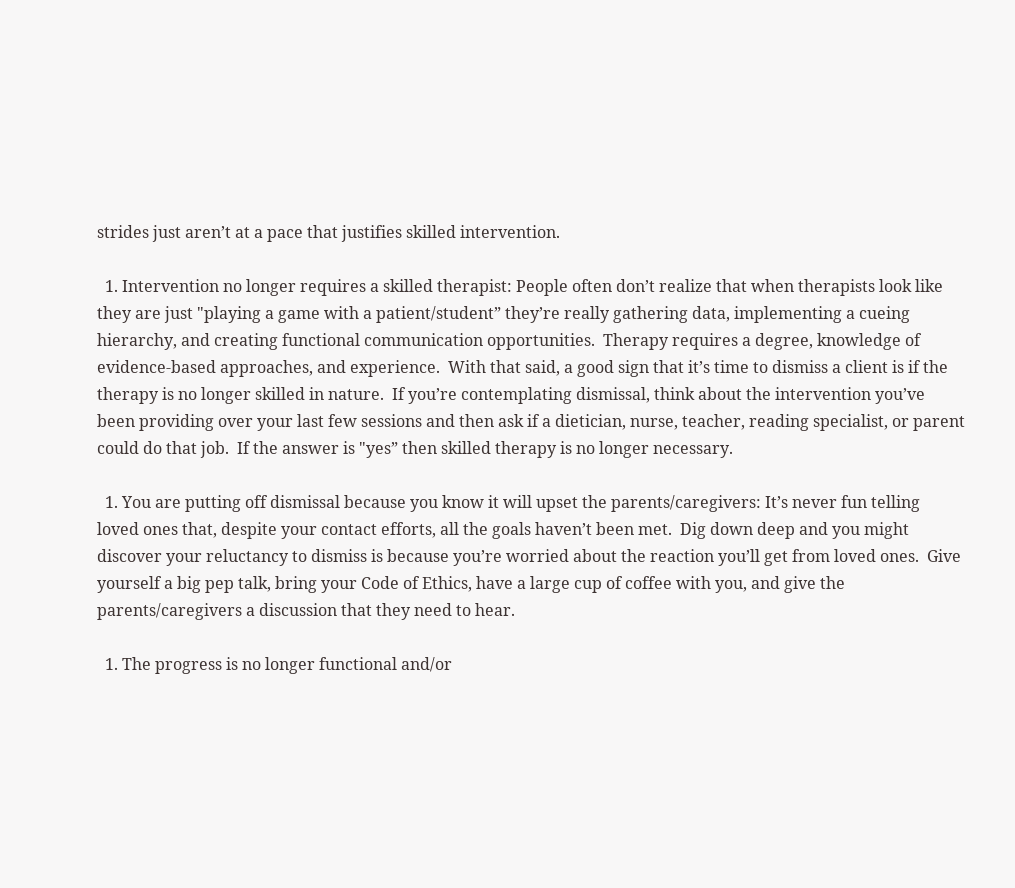strides just aren’t at a pace that justifies skilled intervention.

  1. Intervention no longer requires a skilled therapist: People often don’t realize that when therapists look like they are just "playing a game with a patient/student” they’re really gathering data, implementing a cueing hierarchy, and creating functional communication opportunities.  Therapy requires a degree, knowledge of evidence-based approaches, and experience.  With that said, a good sign that it’s time to dismiss a client is if the therapy is no longer skilled in nature.  If you’re contemplating dismissal, think about the intervention you’ve been providing over your last few sessions and then ask if a dietician, nurse, teacher, reading specialist, or parent could do that job.  If the answer is "yes” then skilled therapy is no longer necessary.

  1. You are putting off dismissal because you know it will upset the parents/caregivers: It’s never fun telling loved ones that, despite your contact efforts, all the goals haven’t been met.  Dig down deep and you might discover your reluctancy to dismiss is because you’re worried about the reaction you’ll get from loved ones.  Give yourself a big pep talk, bring your Code of Ethics, have a large cup of coffee with you, and give the parents/caregivers a discussion that they need to hear.

  1. The progress is no longer functional and/or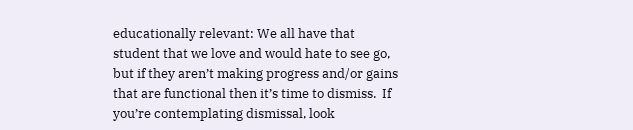educationally relevant: We all have that student that we love and would hate to see go, but if they aren’t making progress and/or gains that are functional then it’s time to dismiss.  If you’re contemplating dismissal, look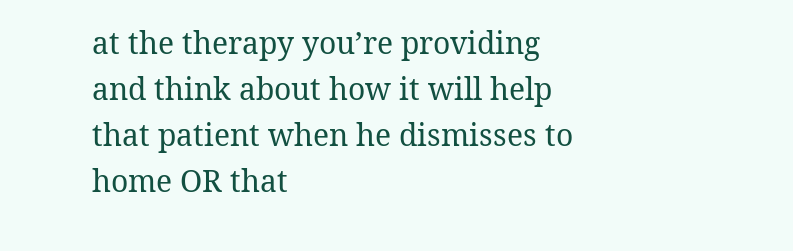at the therapy you’re providing and think about how it will help that patient when he dismisses to home OR that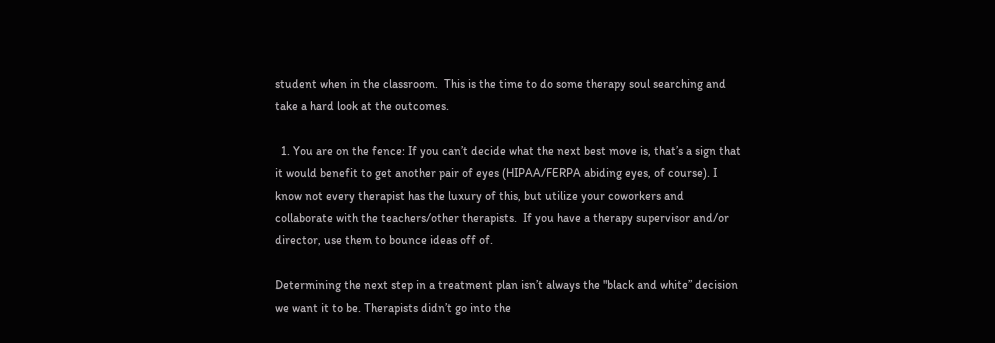student when in the classroom.  This is the time to do some therapy soul searching and take a hard look at the outcomes.

  1. You are on the fence: If you can’t decide what the next best move is, that’s a sign that it would benefit to get another pair of eyes (HIPAA/FERPA abiding eyes, of course). I know not every therapist has the luxury of this, but utilize your coworkers and collaborate with the teachers/other therapists.  If you have a therapy supervisor and/or director, use them to bounce ideas off of.

Determining the next step in a treatment plan isn’t always the "black and white” decision we want it to be. Therapists didn’t go into the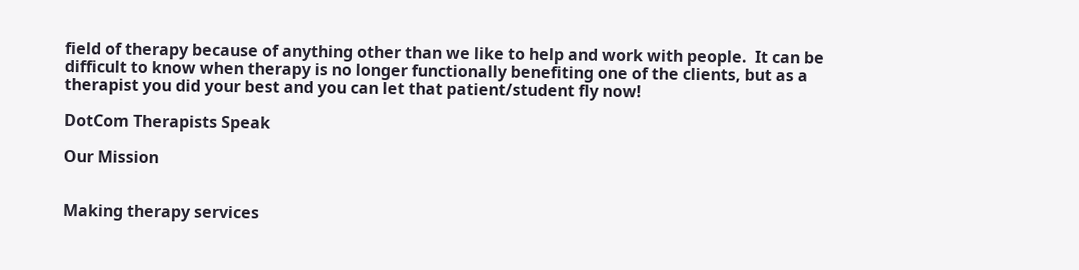field of therapy because of anything other than we like to help and work with people.  It can be difficult to know when therapy is no longer functionally benefiting one of the clients, but as a therapist you did your best and you can let that patient/student fly now!

DotCom Therapists Speak

Our Mission


Making therapy services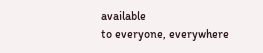available
to everyone, everywhere